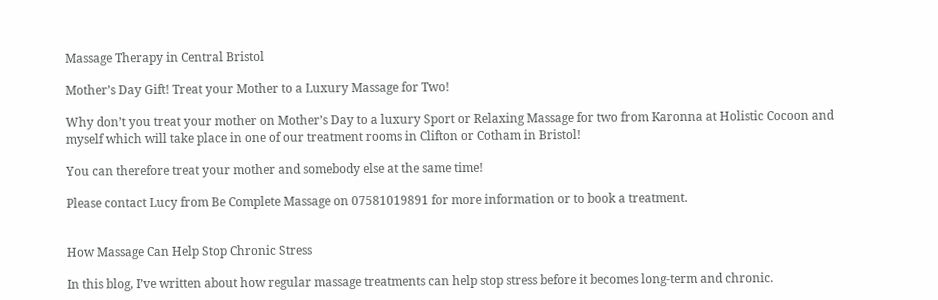Massage Therapy in Central Bristol

Mother’s Day Gift! Treat your Mother to a Luxury Massage for Two!

Why don’t you treat your mother on Mother’s Day to a luxury Sport or Relaxing Massage for two from Karonna at Holistic Cocoon and myself which will take place in one of our treatment rooms in Clifton or Cotham in Bristol!

You can therefore treat your mother and somebody else at the same time!

Please contact Lucy from Be Complete Massage on 07581019891 for more information or to book a treatment.


How Massage Can Help Stop Chronic Stress

In this blog, I’ve written about how regular massage treatments can help stop stress before it becomes long-term and chronic.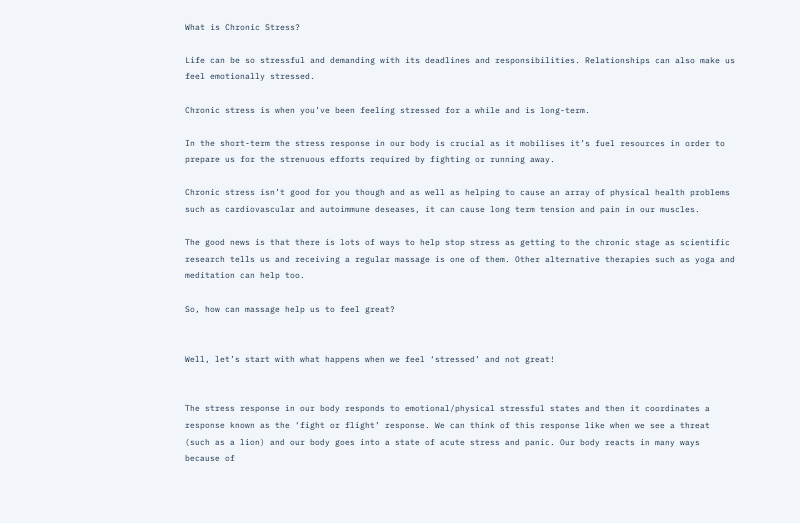What is Chronic Stress?

Life can be so stressful and demanding with its deadlines and responsibilities. Relationships can also make us feel emotionally stressed.

Chronic stress is when you’ve been feeling stressed for a while and is long-term.

In the short-term the stress response in our body is crucial as it mobilises it’s fuel resources in order to prepare us for the strenuous efforts required by fighting or running away.

Chronic stress isn’t good for you though and as well as helping to cause an array of physical health problems such as cardiovascular and autoimmune deseases, it can cause long term tension and pain in our muscles.

The good news is that there is lots of ways to help stop stress as getting to the chronic stage as scientific research tells us and receiving a regular massage is one of them. Other alternative therapies such as yoga and meditation can help too.

So, how can massage help us to feel great?


Well, let’s start with what happens when we feel ‘stressed’ and not great!


The stress response in our body responds to emotional/physical stressful states and then it coordinates a response known as the ‘fight or flight’ response. We can think of this response like when we see a threat (such as a lion) and our body goes into a state of acute stress and panic. Our body reacts in many ways because of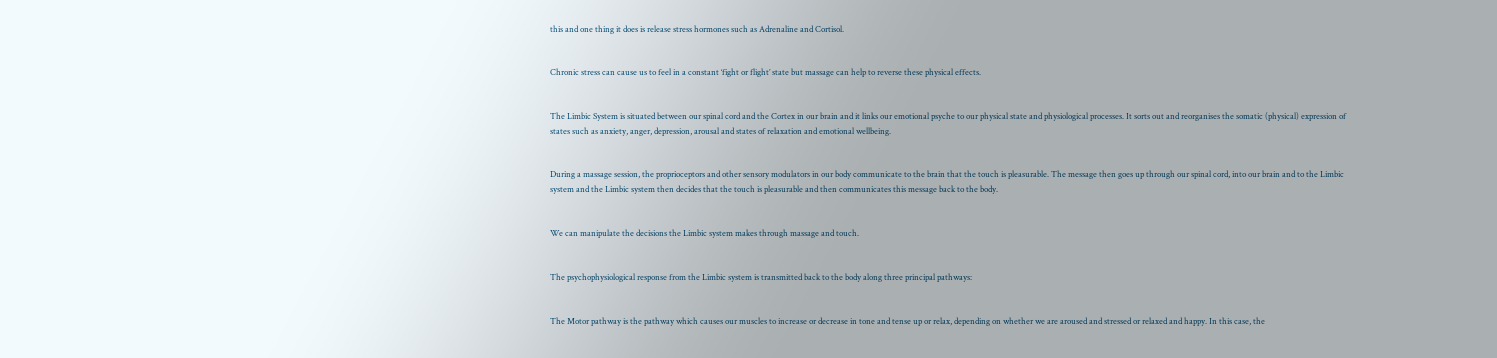this and one thing it does is release stress hormones such as Adrenaline and Cortisol.


Chronic stress can cause us to feel in a constant ‘fight or flight’ state but massage can help to reverse these physical effects.


The Limbic System is situated between our spinal cord and the Cortex in our brain and it links our emotional psyche to our physical state and physiological processes. It sorts out and reorganises the somatic (physical) expression of states such as anxiety, anger, depression, arousal and states of relaxation and emotional wellbeing.


During a massage session, the proprioceptors and other sensory modulators in our body communicate to the brain that the touch is pleasurable. The message then goes up through our spinal cord, into our brain and to the Limbic system and the Limbic system then decides that the touch is pleasurable and then communicates this message back to the body.


We can manipulate the decisions the Limbic system makes through massage and touch.


The psychophysiological response from the Limbic system is transmitted back to the body along three principal pathways:


The Motor pathway is the pathway which causes our muscles to increase or decrease in tone and tense up or relax, depending on whether we are aroused and stressed or relaxed and happy. In this case, the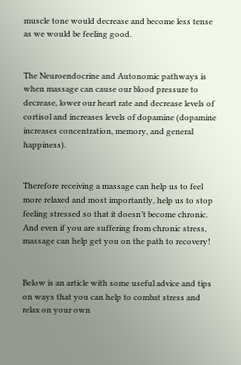muscle tone would decrease and become less tense as we would be feeling good.


The Neuroendocrine and Autonomic pathways is when massage can cause our blood pressure to decrease, lower our heart rate and decrease levels of cortisol and increases levels of dopamine (dopamine increases concentration, memory, and general happiness).


Therefore receiving a massage can help us to feel more relaxed and most importantly, help us to stop feeling stressed so that it doesn’t become chronic. And even if you are suffering from chronic stress, massage can help get you on the path to recovery!


Below is an article with some useful advice and tips on ways that you can help to combat stress and relax on your own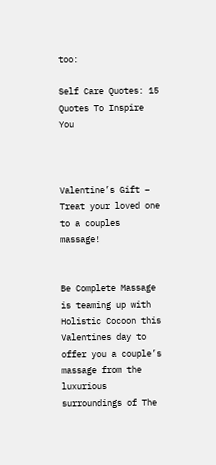too:

Self Care Quotes: 15 Quotes To Inspire You



Valentine’s Gift – Treat your loved one to a couples massage!


Be Complete Massage is teaming up with Holistic Cocoon this Valentines day to offer you a couple’s massage from the luxurious surroundings of The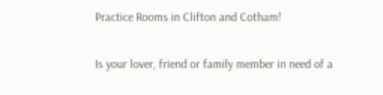Practice Rooms in Clifton and Cotham!

Is your lover, friend or family member in need of a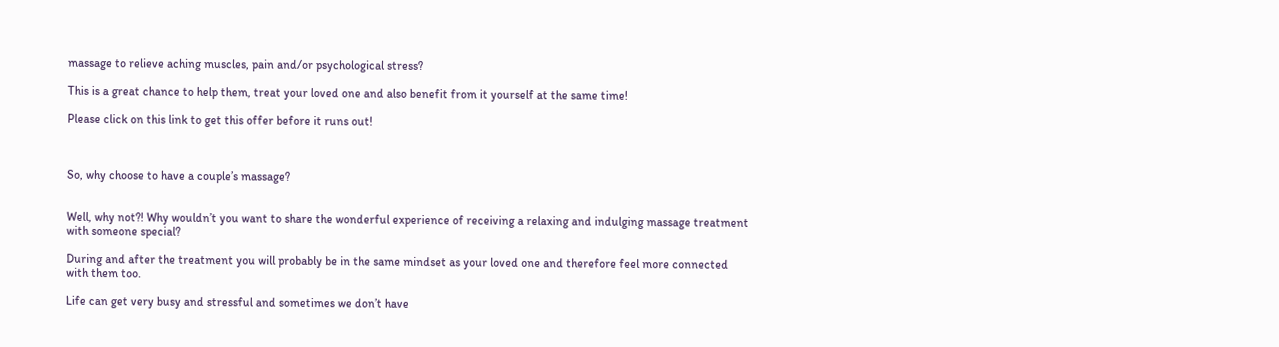massage to relieve aching muscles, pain and/or psychological stress?

This is a great chance to help them, treat your loved one and also benefit from it yourself at the same time!

Please click on this link to get this offer before it runs out!



So, why choose to have a couple’s massage?


Well, why not?! Why wouldn’t you want to share the wonderful experience of receiving a relaxing and indulging massage treatment with someone special?

During and after the treatment you will probably be in the same mindset as your loved one and therefore feel more connected with them too.

Life can get very busy and stressful and sometimes we don’t have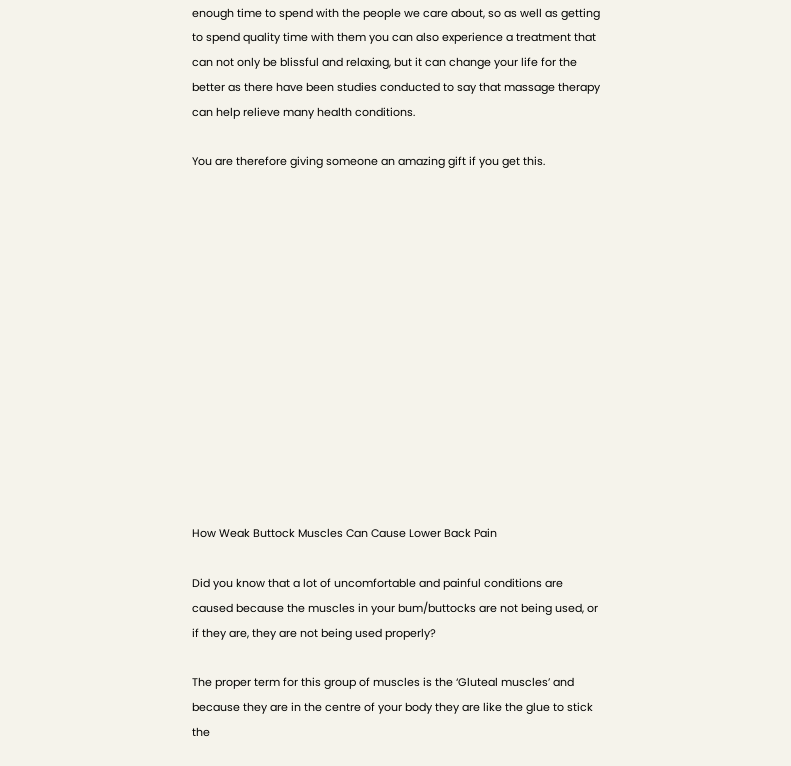enough time to spend with the people we care about, so as well as getting to spend quality time with them you can also experience a treatment that can not only be blissful and relaxing, but it can change your life for the better as there have been studies conducted to say that massage therapy can help relieve many health conditions.

You are therefore giving someone an amazing gift if you get this.














How Weak Buttock Muscles Can Cause Lower Back Pain

Did you know that a lot of uncomfortable and painful conditions are caused because the muscles in your bum/buttocks are not being used, or if they are, they are not being used properly?

The proper term for this group of muscles is the ‘Gluteal muscles’ and because they are in the centre of your body they are like the glue to stick the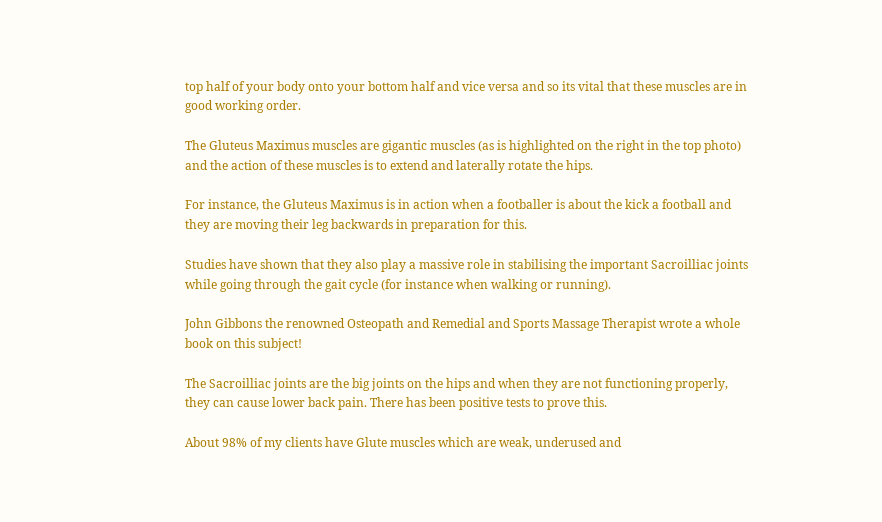top half of your body onto your bottom half and vice versa and so its vital that these muscles are in good working order.

The Gluteus Maximus muscles are gigantic muscles (as is highlighted on the right in the top photo) and the action of these muscles is to extend and laterally rotate the hips.

For instance, the Gluteus Maximus is in action when a footballer is about the kick a football and they are moving their leg backwards in preparation for this.

Studies have shown that they also play a massive role in stabilising the important Sacroilliac joints while going through the gait cycle (for instance when walking or running).

John Gibbons the renowned Osteopath and Remedial and Sports Massage Therapist wrote a whole book on this subject!

The Sacroilliac joints are the big joints on the hips and when they are not functioning properly, they can cause lower back pain. There has been positive tests to prove this.

About 98% of my clients have Glute muscles which are weak, underused and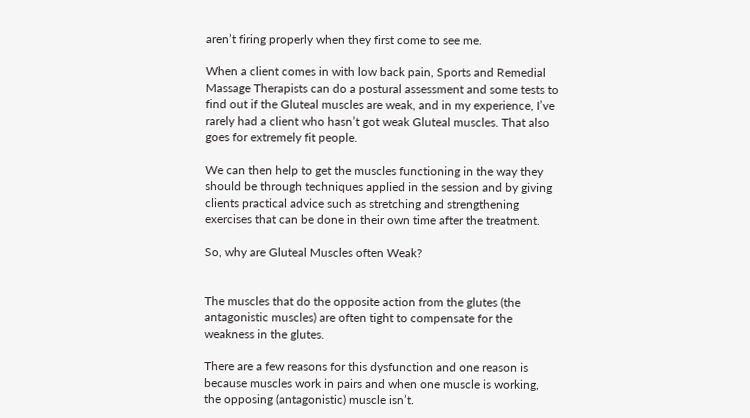aren’t firing properly when they first come to see me.

When a client comes in with low back pain, Sports and Remedial Massage Therapists can do a postural assessment and some tests to find out if the Gluteal muscles are weak, and in my experience, I’ve rarely had a client who hasn’t got weak Gluteal muscles. That also goes for extremely fit people.

We can then help to get the muscles functioning in the way they should be through techniques applied in the session and by giving clients practical advice such as stretching and strengthening exercises that can be done in their own time after the treatment.

So, why are Gluteal Muscles often Weak?


The muscles that do the opposite action from the glutes (the antagonistic muscles) are often tight to compensate for the weakness in the glutes.

There are a few reasons for this dysfunction and one reason is because muscles work in pairs and when one muscle is working, the opposing (antagonistic) muscle isn’t.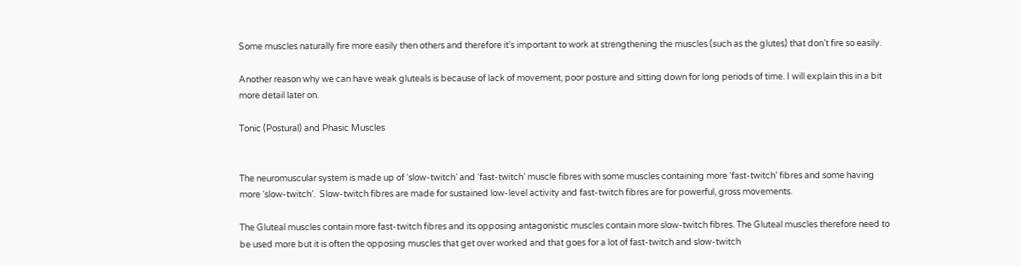Some muscles naturally fire more easily then others and therefore it’s important to work at strengthening the muscles (such as the glutes) that don’t fire so easily.

Another reason why we can have weak gluteals is because of lack of movement, poor posture and sitting down for long periods of time. I will explain this in a bit more detail later on.

Tonic (Postural) and Phasic Muscles


The neuromuscular system is made up of ‘slow-twitch’ and ‘fast-twitch’ muscle fibres with some muscles containing more ‘fast-twitch’ fibres and some having more ‘slow-twitch’.  Slow-twitch fibres are made for sustained low-level activity and fast-twitch fibres are for powerful, gross movements.

The Gluteal muscles contain more fast-twitch fibres and its opposing antagonistic muscles contain more slow-twitch fibres. The Gluteal muscles therefore need to be used more but it is often the opposing muscles that get over worked and that goes for a lot of fast-twitch and slow-twitch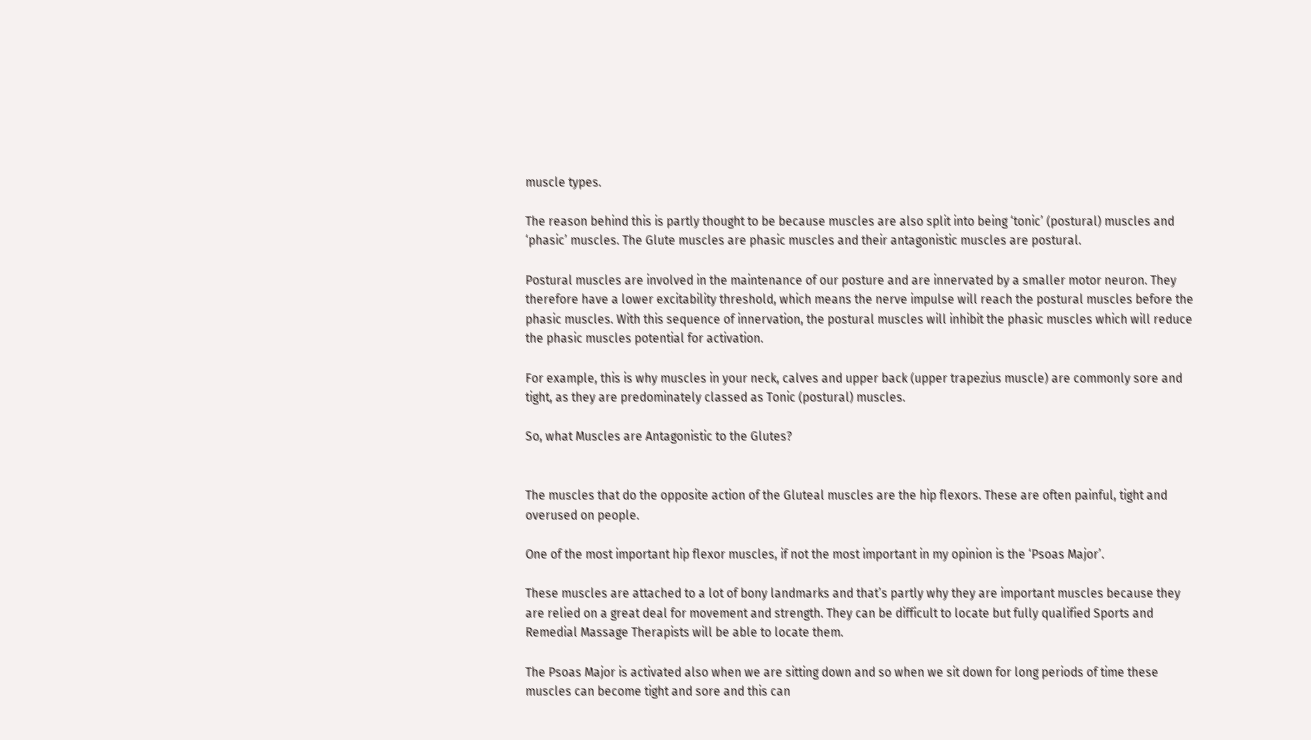muscle types.

The reason behind this is partly thought to be because muscles are also split into being ‘tonic’ (postural) muscles and ‘phasic’ muscles. The Glute muscles are phasic muscles and their antagonistic muscles are postural.

Postural muscles are involved in the maintenance of our posture and are innervated by a smaller motor neuron. They therefore have a lower excitability threshold, which means the nerve impulse will reach the postural muscles before the phasic muscles. With this sequence of innervation, the postural muscles will inhibit the phasic muscles which will reduce the phasic muscles potential for activation.

For example, this is why muscles in your neck, calves and upper back (upper trapezius muscle) are commonly sore and tight, as they are predominately classed as Tonic (postural) muscles.

So, what Muscles are Antagonistic to the Glutes?


The muscles that do the opposite action of the Gluteal muscles are the hip flexors. These are often painful, tight and overused on people.

One of the most important hip flexor muscles, if not the most important in my opinion is the ‘Psoas Major’.

These muscles are attached to a lot of bony landmarks and that’s partly why they are important muscles because they are relied on a great deal for movement and strength. They can be difficult to locate but fully qualified Sports and Remedial Massage Therapists will be able to locate them.

The Psoas Major is activated also when we are sitting down and so when we sit down for long periods of time these muscles can become tight and sore and this can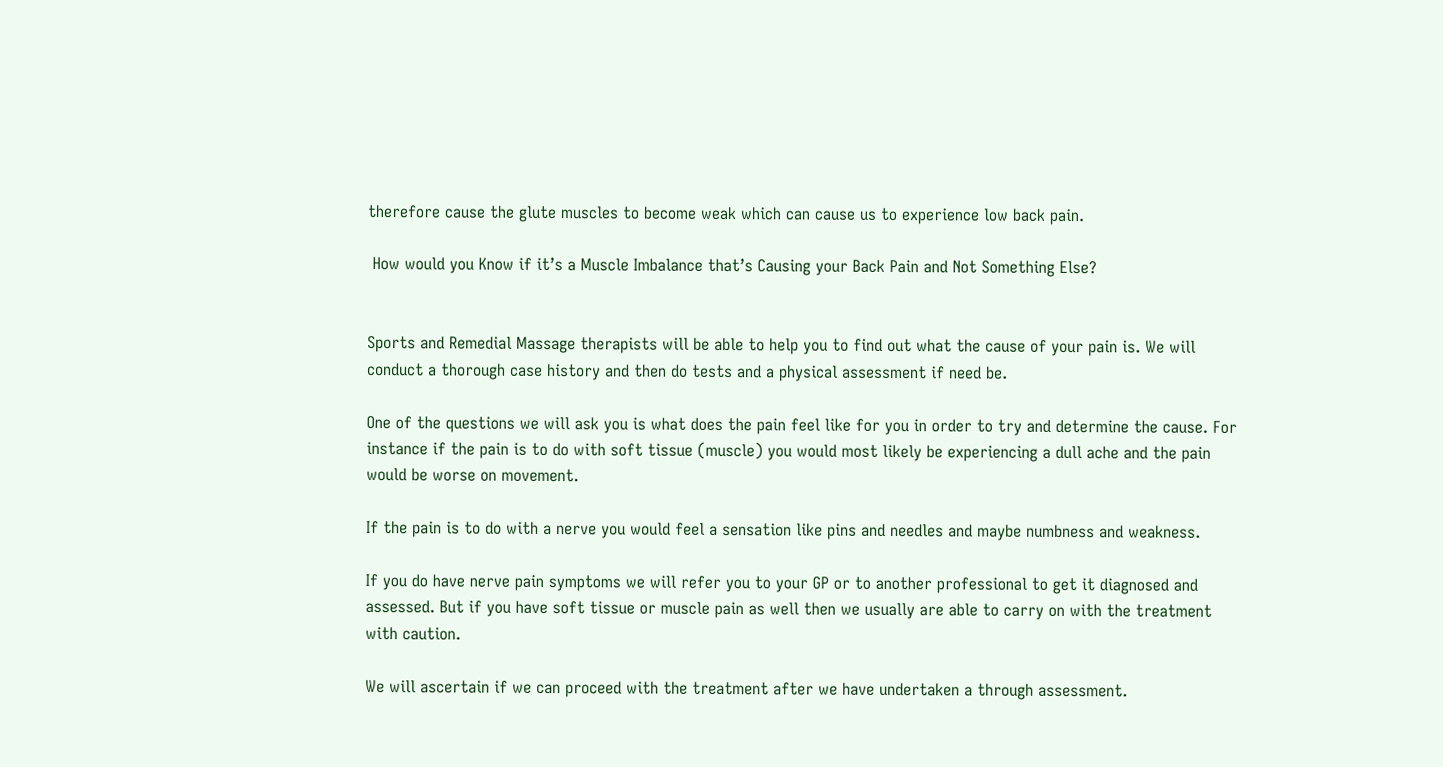therefore cause the glute muscles to become weak which can cause us to experience low back pain.

 How would you Know if it’s a Muscle Imbalance that’s Causing your Back Pain and Not Something Else?


Sports and Remedial Massage therapists will be able to help you to find out what the cause of your pain is. We will conduct a thorough case history and then do tests and a physical assessment if need be.

One of the questions we will ask you is what does the pain feel like for you in order to try and determine the cause. For instance if the pain is to do with soft tissue (muscle) you would most likely be experiencing a dull ache and the pain would be worse on movement.

If the pain is to do with a nerve you would feel a sensation like pins and needles and maybe numbness and weakness.

If you do have nerve pain symptoms we will refer you to your GP or to another professional to get it diagnosed and assessed. But if you have soft tissue or muscle pain as well then we usually are able to carry on with the treatment with caution.

We will ascertain if we can proceed with the treatment after we have undertaken a through assessment.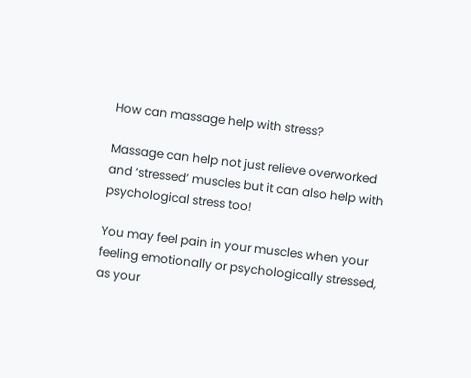How can massage help with stress?

Massage can help not just relieve overworked and ‘stressed’ muscles but it can also help with psychological stress too!

You may feel pain in your muscles when your feeling emotionally or psychologically stressed, as your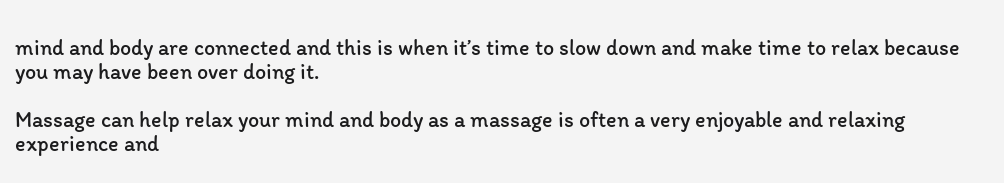mind and body are connected and this is when it’s time to slow down and make time to relax because you may have been over doing it.

Massage can help relax your mind and body as a massage is often a very enjoyable and relaxing experience and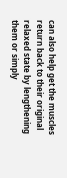can also help get the muscles return back to their original relaxed state by lengthening them or simply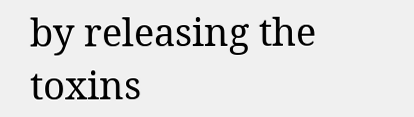by releasing the toxins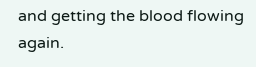and getting the blood flowing again.